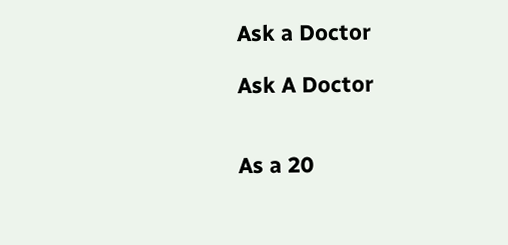Ask a Doctor

Ask A Doctor


As a 20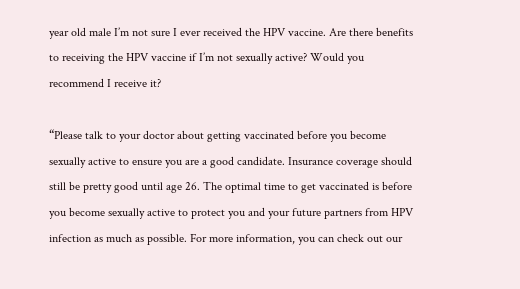year old male I’m not sure I ever received the HPV vaccine. Are there benefits to receiving the HPV vaccine if I’m not sexually active? Would you recommend I receive it?

“Please talk to your doctor about getting vaccinated before you become sexually active to ensure you are a good candidate. Insurance coverage should still be pretty good until age 26. The optimal time to get vaccinated is before you become sexually active to protect you and your future partners from HPV infection as much as possible. For more information, you can check out our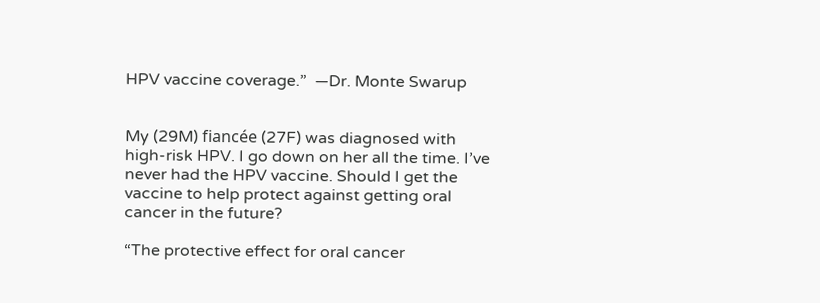HPV vaccine coverage.”  —Dr. Monte Swarup


My (29M) fiancée (27F) was diagnosed with high-risk HPV. I go down on her all the time. I’ve never had the HPV vaccine. Should I get the vaccine to help protect against getting oral cancer in the future?

“The protective effect for oral cancer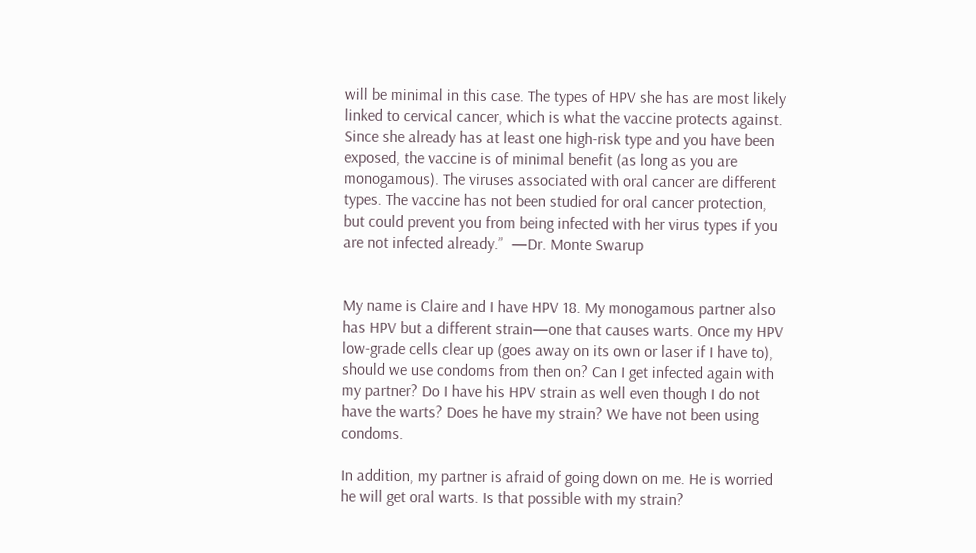will be minimal in this case. The types of HPV she has are most likely linked to cervical cancer, which is what the vaccine protects against. Since she already has at least one high-risk type and you have been exposed, the vaccine is of minimal benefit (as long as you are monogamous). The viruses associated with oral cancer are different types. The vaccine has not been studied for oral cancer protection, but could prevent you from being infected with her virus types if you are not infected already.”  —Dr. Monte Swarup


My name is Claire and I have HPV 18. My monogamous partner also has HPV but a different strain—one that causes warts. Once my HPV low-grade cells clear up (goes away on its own or laser if I have to), should we use condoms from then on? Can I get infected again with my partner? Do I have his HPV strain as well even though I do not have the warts? Does he have my strain? We have not been using condoms.

In addition, my partner is afraid of going down on me. He is worried he will get oral warts. Is that possible with my strain?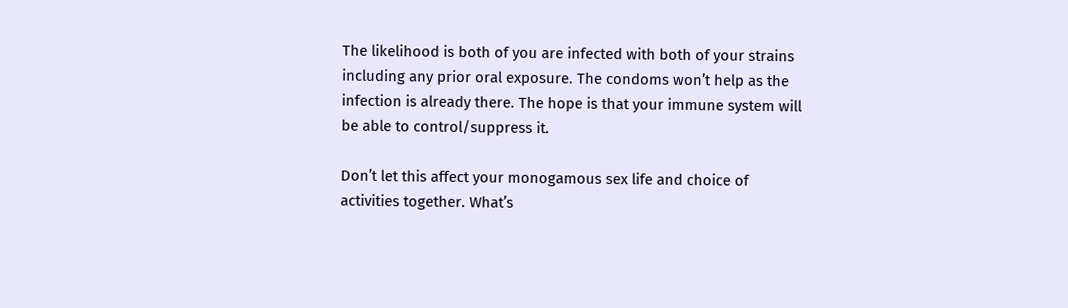The likelihood is both of you are infected with both of your strains including any prior oral exposure. The condoms won’t help as the infection is already there. The hope is that your immune system will be able to control/suppress it.

Don’t let this affect your monogamous sex life and choice of activities together. What’s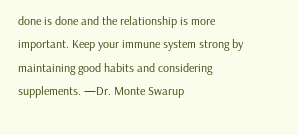done is done and the relationship is more important. Keep your immune system strong by maintaining good habits and considering supplements. —Dr. Monte Swarup